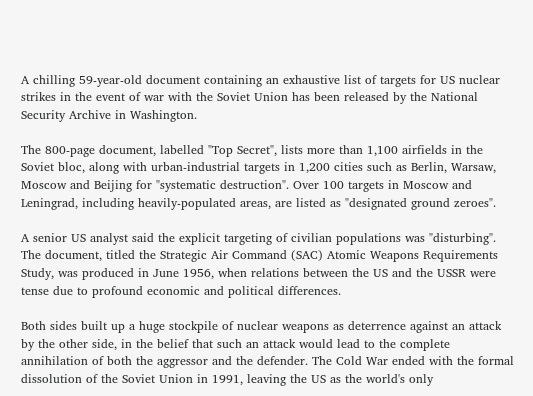A chilling 59-year-old document containing an exhaustive list of targets for US nuclear strikes in the event of war with the Soviet Union has been released by the National Security Archive in Washington.

The 800-page document, labelled "Top Secret", lists more than 1,100 airfields in the Soviet bloc, along with urban-industrial targets in 1,200 cities such as Berlin, Warsaw, Moscow and Beijing for "systematic destruction". Over 100 targets in Moscow and Leningrad, including heavily-populated areas, are listed as "designated ground zeroes".

A senior US analyst said the explicit targeting of civilian populations was "disturbing". The document, titled the Strategic Air Command (SAC) Atomic Weapons Requirements Study, was produced in June 1956, when relations between the US and the USSR were tense due to profound economic and political differences.

Both sides built up a huge stockpile of nuclear weapons as deterrence against an attack by the other side, in the belief that such an attack would lead to the complete annihilation of both the aggressor and the defender. The Cold War ended with the formal dissolution of the Soviet Union in 1991, leaving the US as the world's only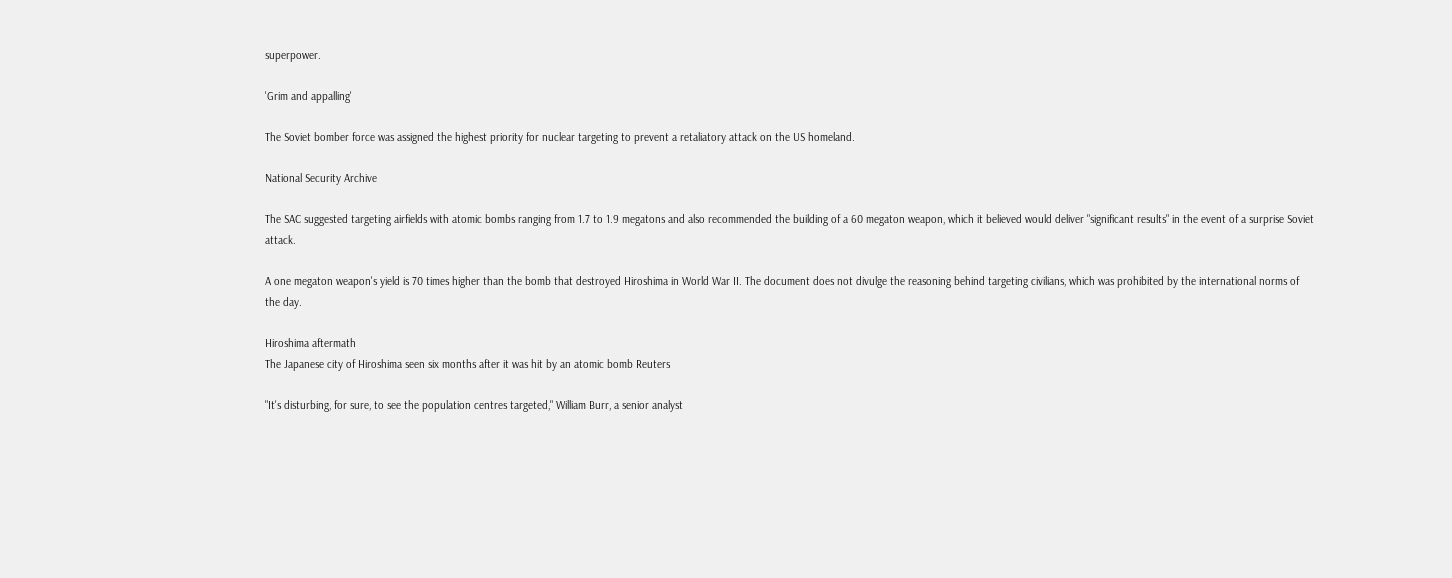superpower.

'Grim and appalling'

The Soviet bomber force was assigned the highest priority for nuclear targeting to prevent a retaliatory attack on the US homeland.

National Security Archive

The SAC suggested targeting airfields with atomic bombs ranging from 1.7 to 1.9 megatons and also recommended the building of a 60 megaton weapon, which it believed would deliver "significant results" in the event of a surprise Soviet attack.

A one megaton weapon's yield is 70 times higher than the bomb that destroyed Hiroshima in World War II. The document does not divulge the reasoning behind targeting civilians, which was prohibited by the international norms of the day.

Hiroshima aftermath
The Japanese city of Hiroshima seen six months after it was hit by an atomic bomb Reuters

"It's disturbing, for sure, to see the population centres targeted," William Burr, a senior analyst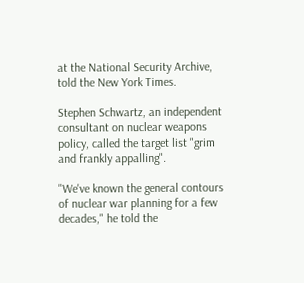at the National Security Archive, told the New York Times.

Stephen Schwartz, an independent consultant on nuclear weapons policy, called the target list "grim and frankly appalling".

"We've known the general contours of nuclear war planning for a few decades," he told the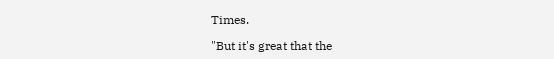Times.

"But it's great that the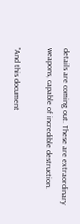details are coming out. These are extraordinary weapons, capable of incredible destruction.

"And this document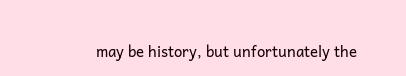may be history, but unfortunately the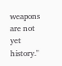weapons are not yet history."